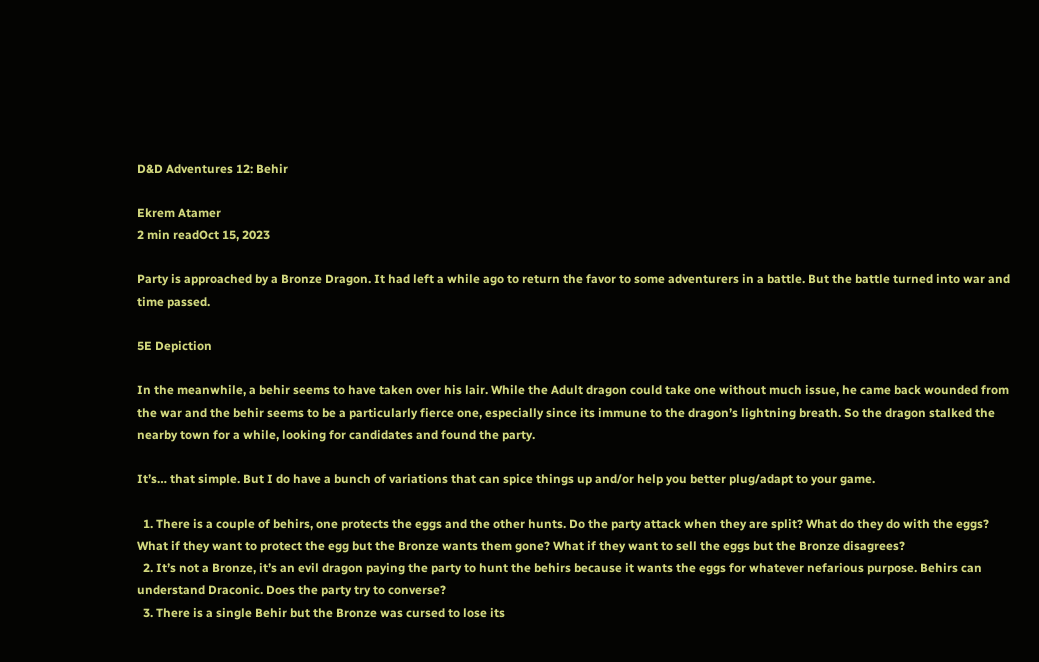D&D Adventures 12: Behir

Ekrem Atamer
2 min readOct 15, 2023

Party is approached by a Bronze Dragon. It had left a while ago to return the favor to some adventurers in a battle. But the battle turned into war and time passed.

5E Depiction

In the meanwhile, a behir seems to have taken over his lair. While the Adult dragon could take one without much issue, he came back wounded from the war and the behir seems to be a particularly fierce one, especially since its immune to the dragon’s lightning breath. So the dragon stalked the nearby town for a while, looking for candidates and found the party.

It’s… that simple. But I do have a bunch of variations that can spice things up and/or help you better plug/adapt to your game.

  1. There is a couple of behirs, one protects the eggs and the other hunts. Do the party attack when they are split? What do they do with the eggs? What if they want to protect the egg but the Bronze wants them gone? What if they want to sell the eggs but the Bronze disagrees?
  2. It’s not a Bronze, it’s an evil dragon paying the party to hunt the behirs because it wants the eggs for whatever nefarious purpose. Behirs can understand Draconic. Does the party try to converse?
  3. There is a single Behir but the Bronze was cursed to lose its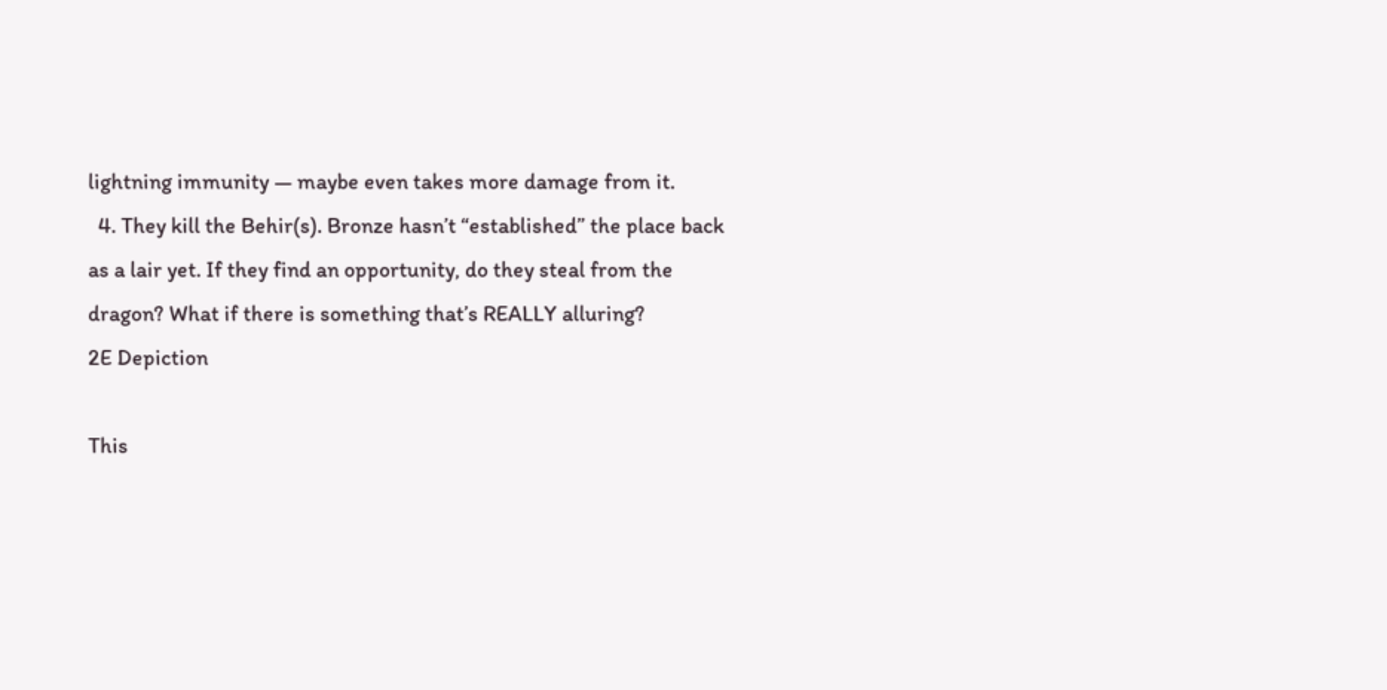lightning immunity — maybe even takes more damage from it.
  4. They kill the Behir(s). Bronze hasn’t “established” the place back as a lair yet. If they find an opportunity, do they steal from the dragon? What if there is something that’s REALLY alluring?
2E Depiction

This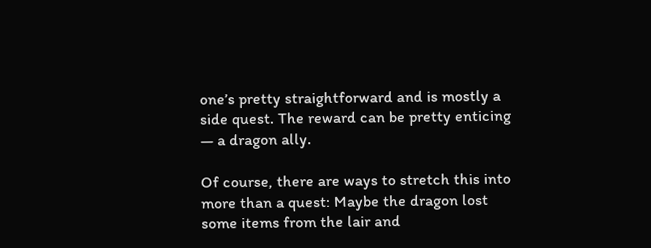one’s pretty straightforward and is mostly a side quest. The reward can be pretty enticing — a dragon ally.

Of course, there are ways to stretch this into more than a quest: Maybe the dragon lost some items from the lair and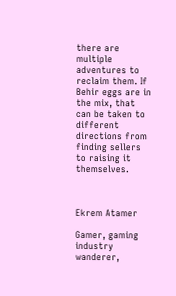there are multiple adventures to reclaim them. If Behir eggs are in the mix, that can be taken to different directions from finding sellers to raising it themselves.



Ekrem Atamer

Gamer, gaming industry wanderer,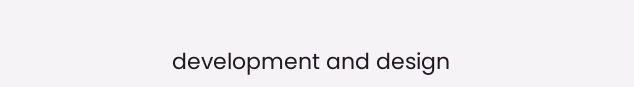development and design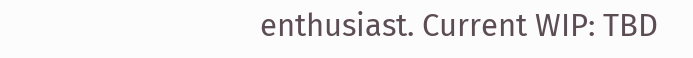enthusiast. Current WIP: TBD